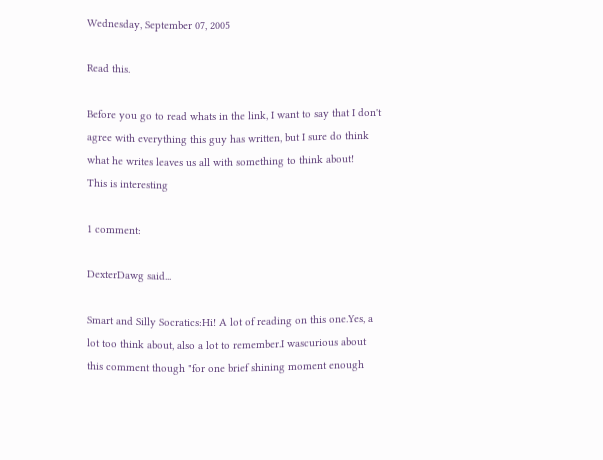Wednesday, September 07, 2005

Read this.

Before you go to read whats in the link, I want to say that I don't agree with everything this guy has written, but I sure do think what he writes leaves us all with something to think about!
This is interesting

1 comment:

DexterDawg said...

Smart and Silly Socratics:Hi! A lot of reading on this one.Yes, a lot too think about, also a lot to remember.I wascurious about this comment though "for one brief shining moment enough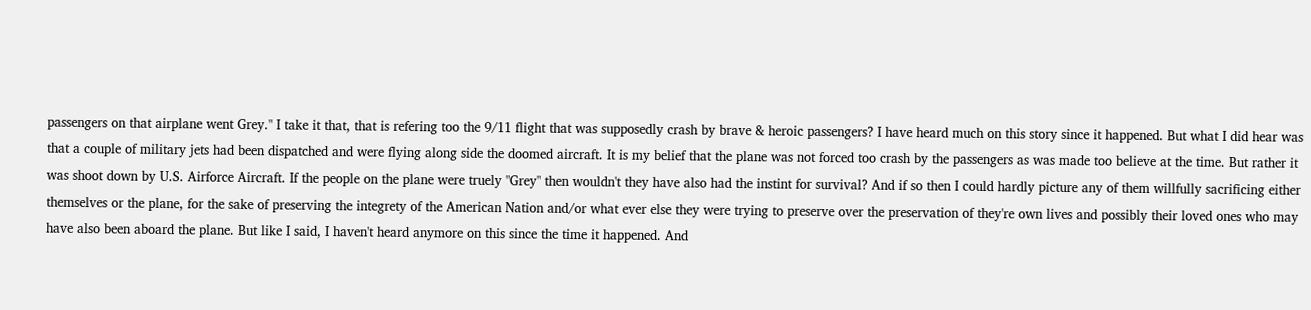passengers on that airplane went Grey." I take it that, that is refering too the 9/11 flight that was supposedly crash by brave & heroic passengers? I have heard much on this story since it happened. But what I did hear was that a couple of military jets had been dispatched and were flying along side the doomed aircraft. It is my belief that the plane was not forced too crash by the passengers as was made too believe at the time. But rather it was shoot down by U.S. Airforce Aircraft. If the people on the plane were truely "Grey" then wouldn't they have also had the instint for survival? And if so then I could hardly picture any of them willfully sacrificing either themselves or the plane, for the sake of preserving the integrety of the American Nation and/or what ever else they were trying to preserve over the preservation of they're own lives and possibly their loved ones who may have also been aboard the plane. But like I said, I haven't heard anymore on this since the time it happened. And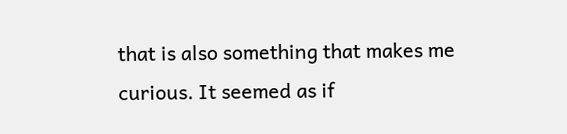that is also something that makes me curious. It seemed as if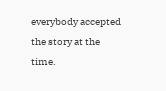everybody accepted the story at the time.